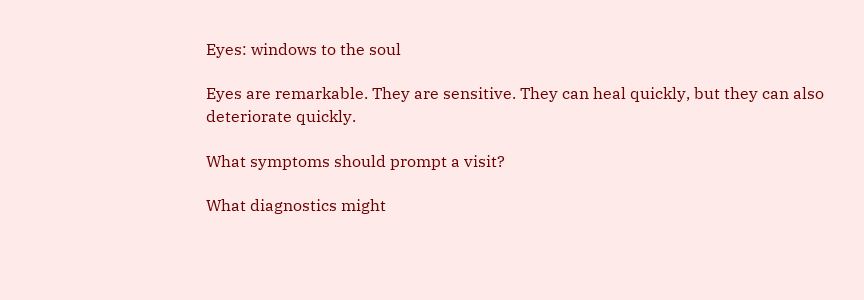Eyes: windows to the soul

Eyes are remarkable. They are sensitive. They can heal quickly, but they can also deteriorate quickly.

What symptoms should prompt a visit?

What diagnostics might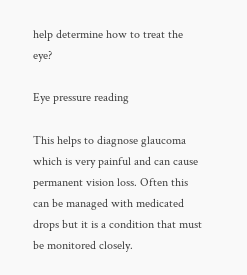help determine how to treat the eye?

Eye pressure reading

This helps to diagnose glaucoma which is very painful and can cause permanent vision loss. Often this can be managed with medicated drops but it is a condition that must be monitored closely.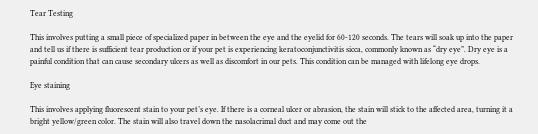Tear Testing

This involves putting a small piece of specialized paper in between the eye and the eyelid for 60-120 seconds. The tears will soak up into the paper and tell us if there is sufficient tear production or if your pet is experiencing keratoconjunctivitis sicca, commonly known as “dry eye”. Dry eye is a painful condition that can cause secondary ulcers as well as discomfort in our pets. This condition can be managed with lifelong eye drops.

Eye staining

This involves applying fluorescent stain to your pet’s eye. If there is a corneal ulcer or abrasion, the stain will stick to the affected area, turning it a bright yellow/green color. The stain will also travel down the nasolacrimal duct and may come out the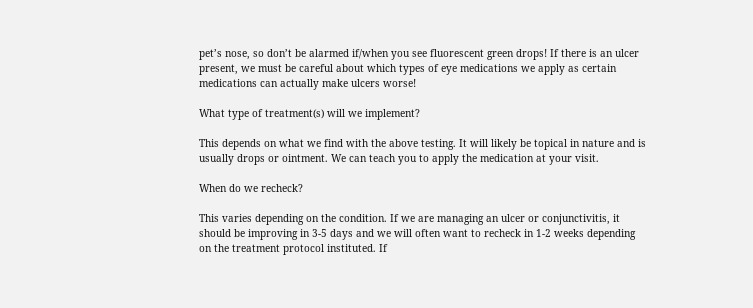pet’s nose, so don’t be alarmed if/when you see fluorescent green drops! If there is an ulcer present, we must be careful about which types of eye medications we apply as certain medications can actually make ulcers worse!

What type of treatment(s) will we implement?

This depends on what we find with the above testing. It will likely be topical in nature and is usually drops or ointment. We can teach you to apply the medication at your visit.

When do we recheck?

This varies depending on the condition. If we are managing an ulcer or conjunctivitis, it should be improving in 3-5 days and we will often want to recheck in 1-2 weeks depending on the treatment protocol instituted. If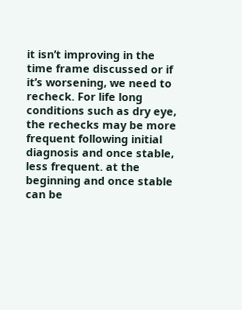it isn’t improving in the time frame discussed or if it’s worsening, we need to recheck. For life long conditions such as dry eye, the rechecks may be more frequent following initial diagnosis and once stable, less frequent. at the beginning and once stable can be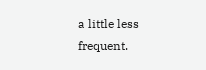a little less frequent.